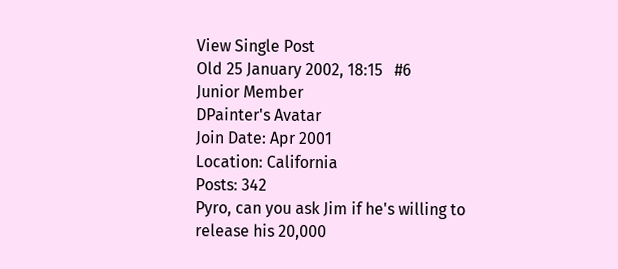View Single Post
Old 25 January 2002, 18:15   #6
Junior Member
DPainter's Avatar
Join Date: Apr 2001
Location: California
Posts: 342
Pyro, can you ask Jim if he's willing to release his 20,000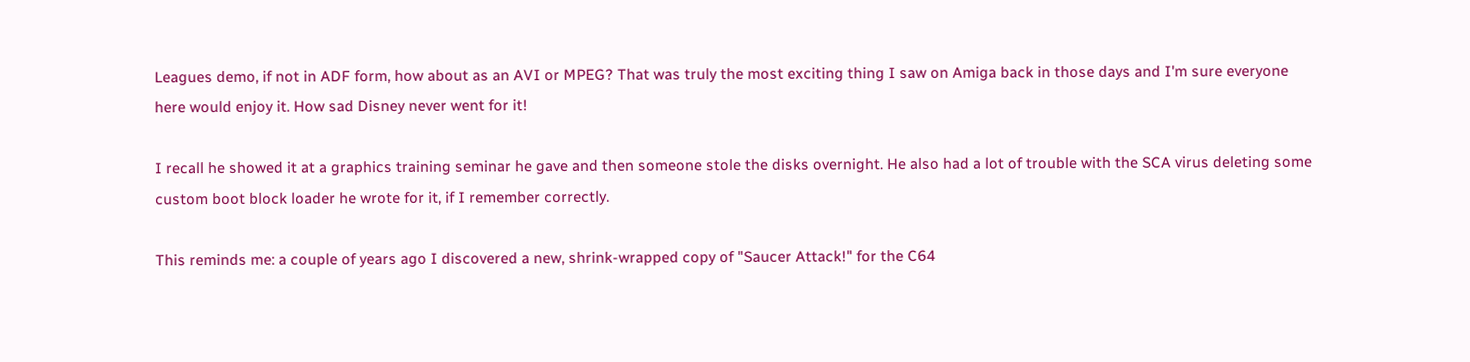Leagues demo, if not in ADF form, how about as an AVI or MPEG? That was truly the most exciting thing I saw on Amiga back in those days and I'm sure everyone here would enjoy it. How sad Disney never went for it!

I recall he showed it at a graphics training seminar he gave and then someone stole the disks overnight. He also had a lot of trouble with the SCA virus deleting some custom boot block loader he wrote for it, if I remember correctly.

This reminds me: a couple of years ago I discovered a new, shrink-wrapped copy of "Saucer Attack!" for the C64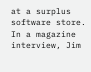at a surplus software store. In a magazine interview, Jim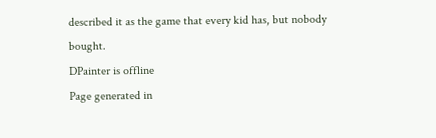described it as the game that every kid has, but nobody bought.
DPainter is offline
Page generated in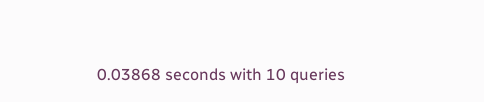0.03868 seconds with 10 queries